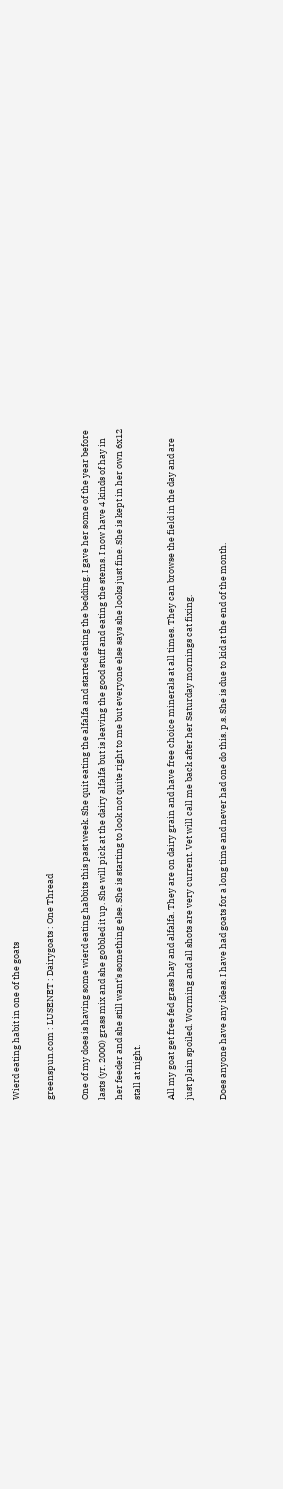Wierd eating habit in one of the goats

greenspun.com : LUSENET : Dairygoats : One Thread

One of my does is having some wierd eating habbits this past week. She quit eating the alfalfa and started eating the bedding. I gave her some of the year before lasts (yr. 2000) grass mix and she gobbled it up. She will pick at the dairy alfalfa but is leaving the good stuff and eating the stems. I now have 4 kinds of hay in her feeder and she still want's something else. She is starting to look not quite right to me but everyone else says she looks just fine. She is kept in her own 6x12 stall at night.

All my goat get free fed grass hay and alfalfa. They are on dairy grain and have free choice minerals at all times. They can browse the field in the day and are just plain spoiled. Worming and all shots are very current. Vet will call me back after her Saturday mornings cat fixing.

Does anyone have any ideas. I have had goats for a long time and never had one do this. p.s. She is due to kid at the end of the month.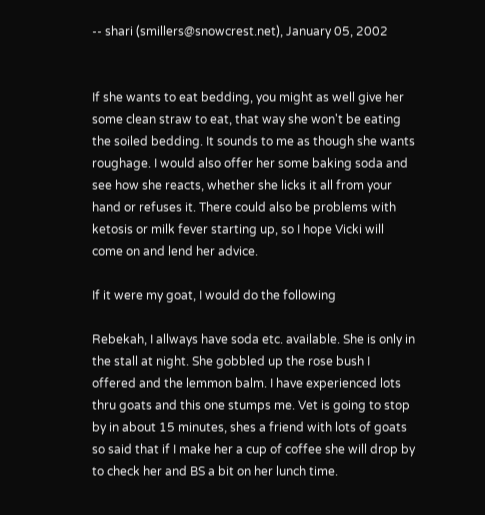-- shari (smillers@snowcrest.net), January 05, 2002


If she wants to eat bedding, you might as well give her some clean straw to eat, that way she won't be eating the soiled bedding. It sounds to me as though she wants roughage. I would also offer her some baking soda and see how she reacts, whether she licks it all from your hand or refuses it. There could also be problems with ketosis or milk fever starting up, so I hope Vicki will come on and lend her advice.

If it were my goat, I would do the following

Rebekah, I allways have soda etc. available. She is only in the stall at night. She gobbled up the rose bush I offered and the lemmon balm. I have experienced lots thru goats and this one stumps me. Vet is going to stop by in about 15 minutes, shes a friend with lots of goats so said that if I make her a cup of coffee she will drop by to check her and BS a bit on her lunch time.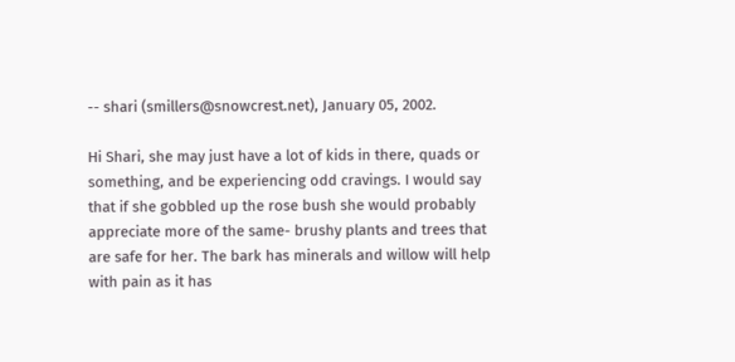-- shari (smillers@snowcrest.net), January 05, 2002.

Hi Shari, she may just have a lot of kids in there, quads or something, and be experiencing odd cravings. I would say that if she gobbled up the rose bush she would probably appreciate more of the same- brushy plants and trees that are safe for her. The bark has minerals and willow will help with pain as it has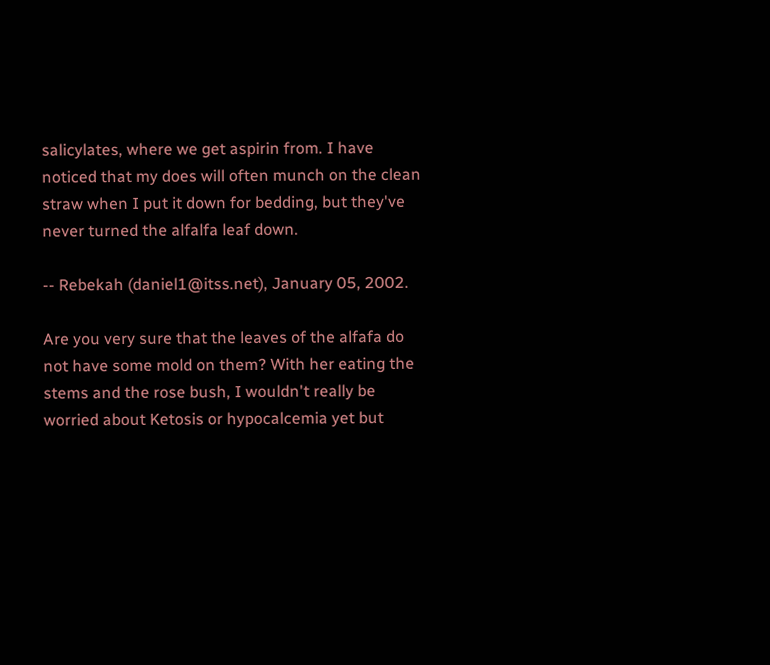salicylates, where we get aspirin from. I have noticed that my does will often munch on the clean straw when I put it down for bedding, but they've never turned the alfalfa leaf down.

-- Rebekah (daniel1@itss.net), January 05, 2002.

Are you very sure that the leaves of the alfafa do not have some mold on them? With her eating the stems and the rose bush, I wouldn't really be worried about Ketosis or hypocalcemia yet but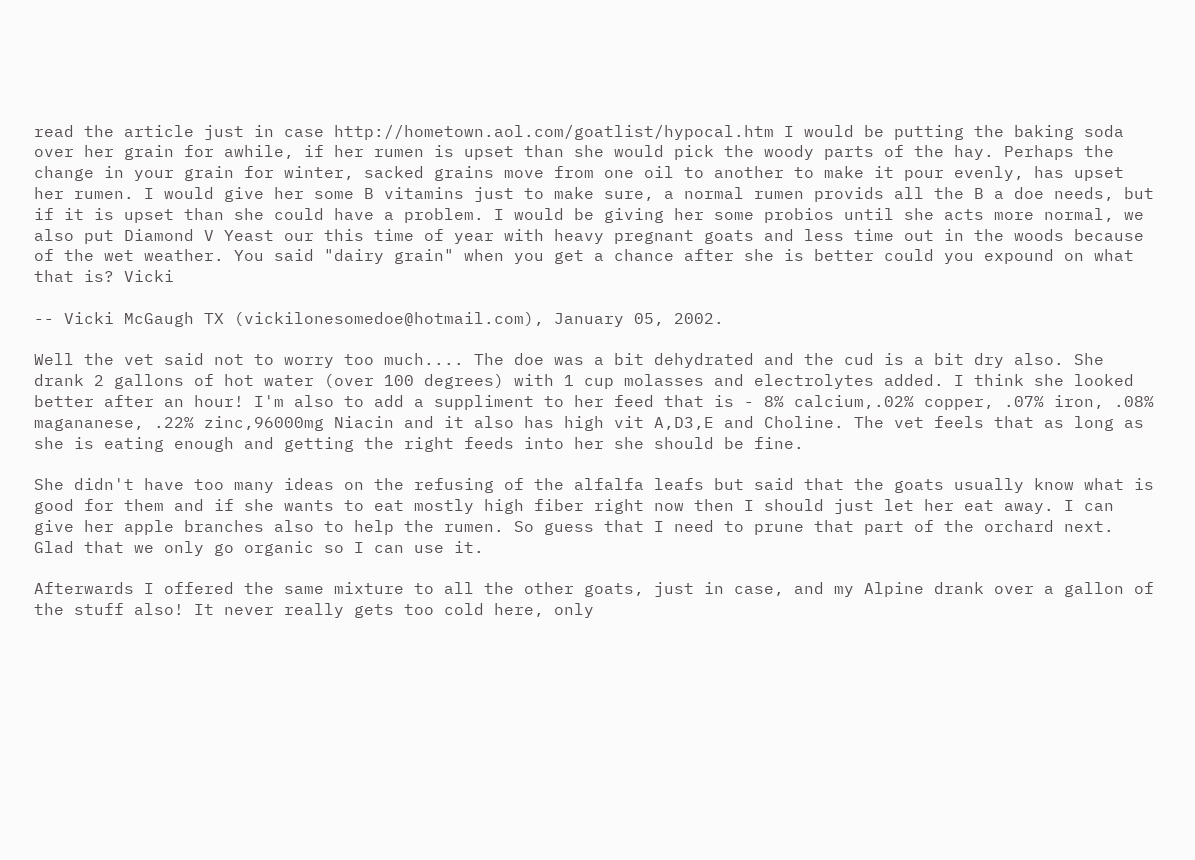read the article just in case http://hometown.aol.com/goatlist/hypocal.htm I would be putting the baking soda over her grain for awhile, if her rumen is upset than she would pick the woody parts of the hay. Perhaps the change in your grain for winter, sacked grains move from one oil to another to make it pour evenly, has upset her rumen. I would give her some B vitamins just to make sure, a normal rumen provids all the B a doe needs, but if it is upset than she could have a problem. I would be giving her some probios until she acts more normal, we also put Diamond V Yeast our this time of year with heavy pregnant goats and less time out in the woods because of the wet weather. You said "dairy grain" when you get a chance after she is better could you expound on what that is? Vicki

-- Vicki McGaugh TX (vickilonesomedoe@hotmail.com), January 05, 2002.

Well the vet said not to worry too much.... The doe was a bit dehydrated and the cud is a bit dry also. She drank 2 gallons of hot water (over 100 degrees) with 1 cup molasses and electrolytes added. I think she looked better after an hour! I'm also to add a suppliment to her feed that is - 8% calcium,.02% copper, .07% iron, .08% magananese, .22% zinc,96000mg Niacin and it also has high vit A,D3,E and Choline. The vet feels that as long as she is eating enough and getting the right feeds into her she should be fine.

She didn't have too many ideas on the refusing of the alfalfa leafs but said that the goats usually know what is good for them and if she wants to eat mostly high fiber right now then I should just let her eat away. I can give her apple branches also to help the rumen. So guess that I need to prune that part of the orchard next. Glad that we only go organic so I can use it.

Afterwards I offered the same mixture to all the other goats, just in case, and my Alpine drank over a gallon of the stuff also! It never really gets too cold here, only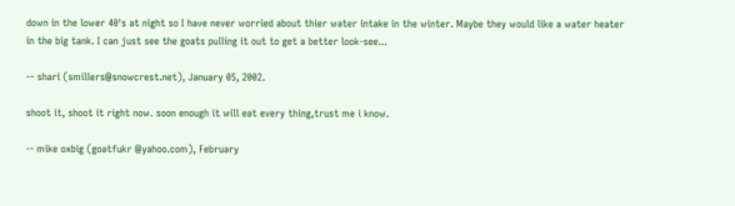down in the lower 40's at night so I have never worried about thier water intake in the winter. Maybe they would like a water heater in the big tank. I can just see the goats pulling it out to get a better look-see...

-- shari (smillers@snowcrest.net), January 05, 2002.

shoot it, shoot it right now. soon enough it will eat every thing,trust me i know.

-- mike oxbig (goatfukr @yahoo.com), February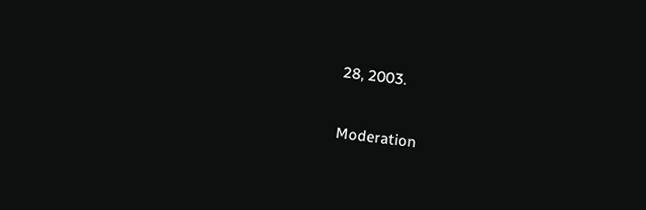28, 2003.

Moderation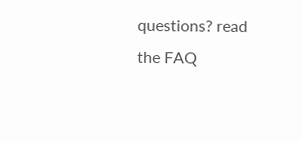questions? read the FAQ